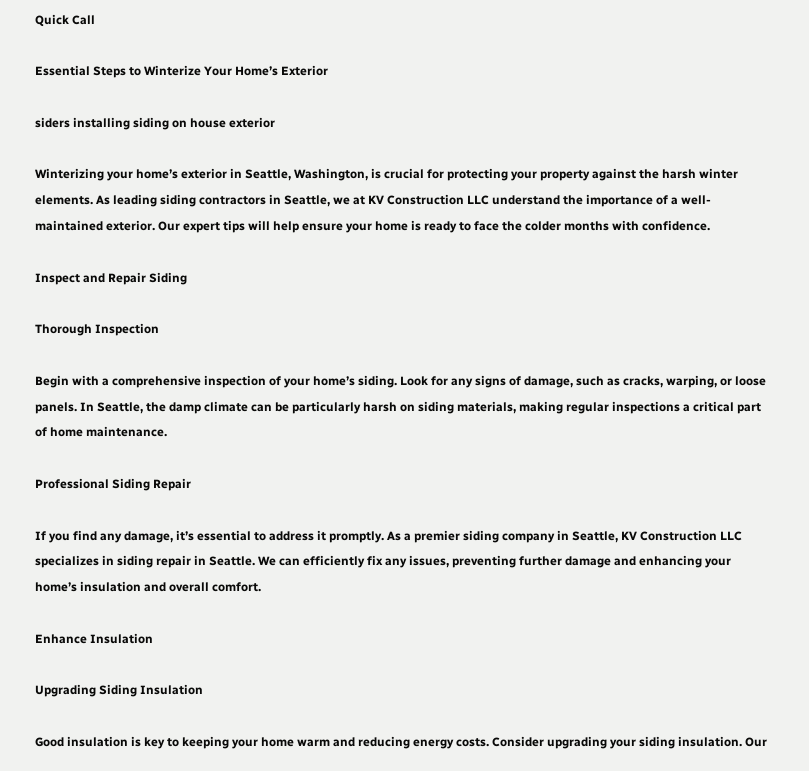Quick Call

Essential Steps to Winterize Your Home’s Exterior

siders installing siding on house exterior

Winterizing your home’s exterior in Seattle, Washington, is crucial for protecting your property against the harsh winter elements. As leading siding contractors in Seattle, we at KV Construction LLC understand the importance of a well-maintained exterior. Our expert tips will help ensure your home is ready to face the colder months with confidence.

Inspect and Repair Siding

Thorough Inspection

Begin with a comprehensive inspection of your home’s siding. Look for any signs of damage, such as cracks, warping, or loose panels. In Seattle, the damp climate can be particularly harsh on siding materials, making regular inspections a critical part of home maintenance.

Professional Siding Repair

If you find any damage, it’s essential to address it promptly. As a premier siding company in Seattle, KV Construction LLC specializes in siding repair in Seattle. We can efficiently fix any issues, preventing further damage and enhancing your home’s insulation and overall comfort.

Enhance Insulation

Upgrading Siding Insulation

Good insulation is key to keeping your home warm and reducing energy costs. Consider upgrading your siding insulation. Our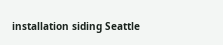installation siding Seattle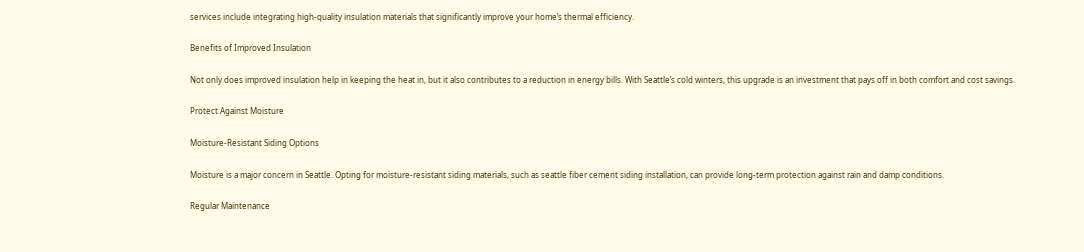services include integrating high-quality insulation materials that significantly improve your home’s thermal efficiency.

Benefits of Improved Insulation

Not only does improved insulation help in keeping the heat in, but it also contributes to a reduction in energy bills. With Seattle’s cold winters, this upgrade is an investment that pays off in both comfort and cost savings.

Protect Against Moisture

Moisture-Resistant Siding Options

Moisture is a major concern in Seattle. Opting for moisture-resistant siding materials, such as seattle fiber cement siding installation, can provide long-term protection against rain and damp conditions.

Regular Maintenance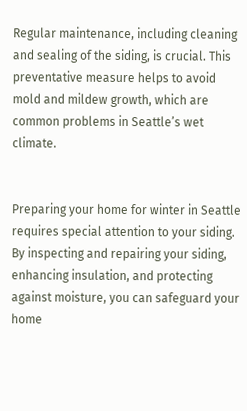Regular maintenance, including cleaning and sealing of the siding, is crucial. This preventative measure helps to avoid mold and mildew growth, which are common problems in Seattle’s wet climate.


Preparing your home for winter in Seattle requires special attention to your siding. By inspecting and repairing your siding, enhancing insulation, and protecting against moisture, you can safeguard your home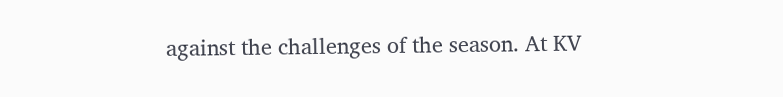against the challenges of the season. At KV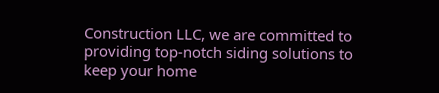Construction LLC, we are committed to providing top-notch siding solutions to keep your home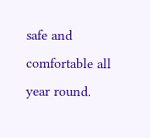safe and comfortable all year round.